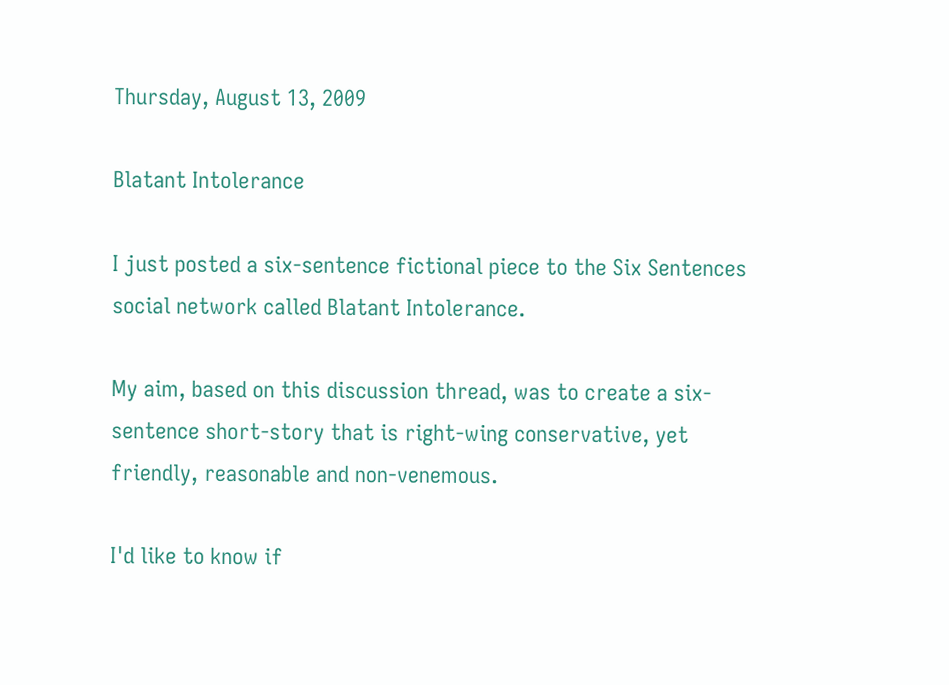Thursday, August 13, 2009

Blatant Intolerance

I just posted a six-sentence fictional piece to the Six Sentences social network called Blatant Intolerance.

My aim, based on this discussion thread, was to create a six-sentence short-story that is right-wing conservative, yet friendly, reasonable and non-venemous.

I'd like to know if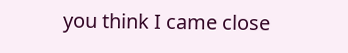you think I came close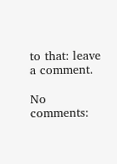to that: leave a comment.

No comments: